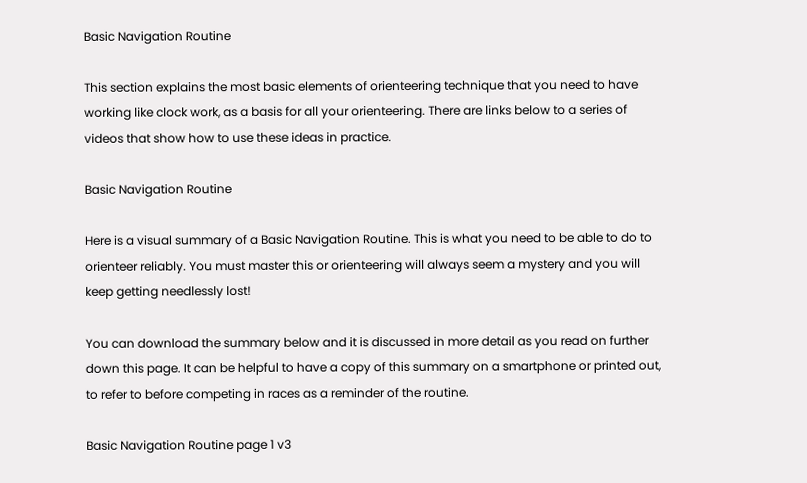Basic Navigation Routine

This section explains the most basic elements of orienteering technique that you need to have working like clock work, as a basis for all your orienteering. There are links below to a series of videos that show how to use these ideas in practice.

Basic Navigation Routine

Here is a visual summary of a Basic Navigation Routine. This is what you need to be able to do to orienteer reliably. You must master this or orienteering will always seem a mystery and you will keep getting needlessly lost!

You can download the summary below and it is discussed in more detail as you read on further down this page. It can be helpful to have a copy of this summary on a smartphone or printed out, to refer to before competing in races as a reminder of the routine.

Basic Navigation Routine page 1 v3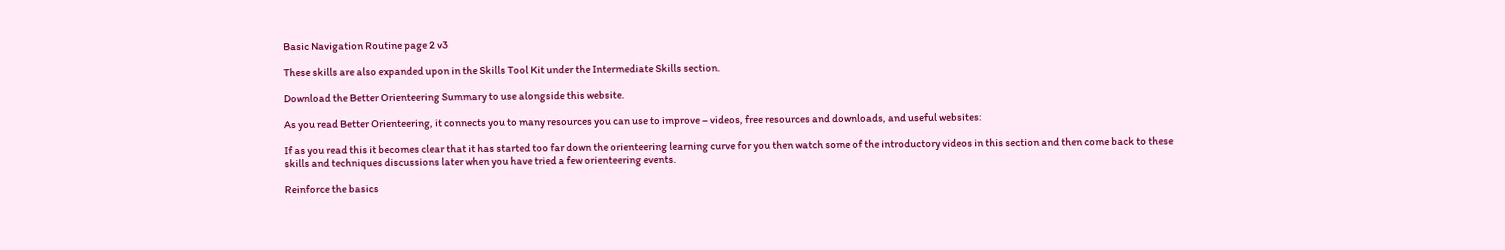Basic Navigation Routine page 2 v3

These skills are also expanded upon in the Skills Tool Kit under the Intermediate Skills section.

Download the Better Orienteering Summary to use alongside this website.

As you read Better Orienteering, it connects you to many resources you can use to improve – videos, free resources and downloads, and useful websites:

If as you read this it becomes clear that it has started too far down the orienteering learning curve for you then watch some of the introductory videos in this section and then come back to these skills and techniques discussions later when you have tried a few orienteering events.

Reinforce the basics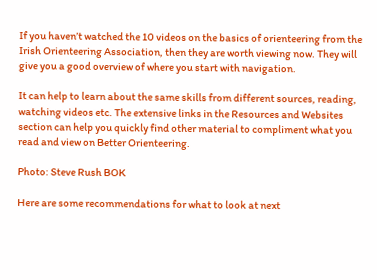If you haven’t watched the 10 videos on the basics of orienteering from the Irish Orienteering Association, then they are worth viewing now. They will give you a good overview of where you start with navigation.

It can help to learn about the same skills from different sources, reading, watching videos etc. The extensive links in the Resources and Websites section can help you quickly find other material to compliment what you read and view on Better Orienteering.

Photo: Steve Rush BOK

Here are some recommendations for what to look at next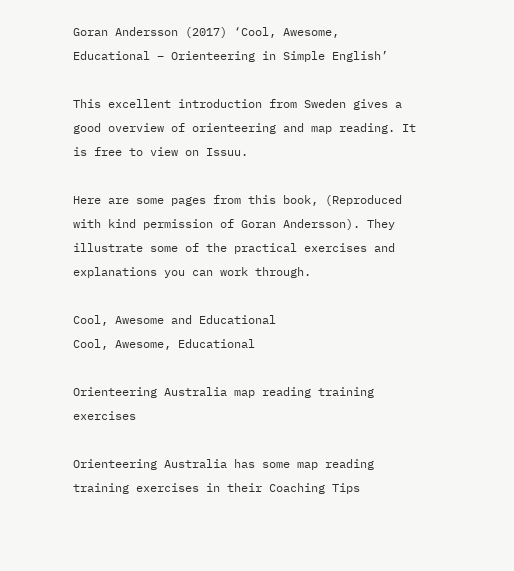Goran Andersson (2017) ‘Cool, Awesome, Educational – Orienteering in Simple English’

This excellent introduction from Sweden gives a good overview of orienteering and map reading. It is free to view on Issuu.

Here are some pages from this book, (Reproduced with kind permission of Goran Andersson). They illustrate some of the practical exercises and explanations you can work through.

Cool, Awesome and Educational
Cool, Awesome, Educational

Orienteering Australia map reading training exercises

Orienteering Australia has some map reading training exercises in their Coaching Tips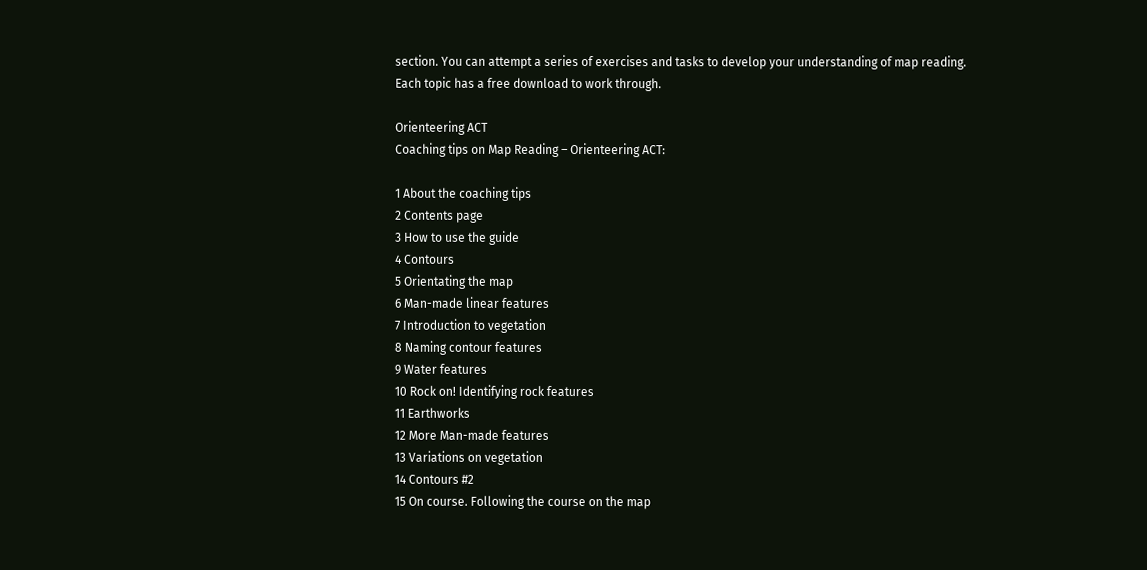section. You can attempt a series of exercises and tasks to develop your understanding of map reading. Each topic has a free download to work through.

Orienteering ACT
Coaching tips on Map Reading – Orienteering ACT:

1 About the coaching tips
2 Contents page
3 How to use the guide
4 Contours
5 Orientating the map
6 Man-made linear features
7 Introduction to vegetation
8 Naming contour features
9 Water features
10 Rock on! Identifying rock features
11 Earthworks
12 More Man-made features
13 Variations on vegetation
14 Contours #2
15 On course. Following the course on the map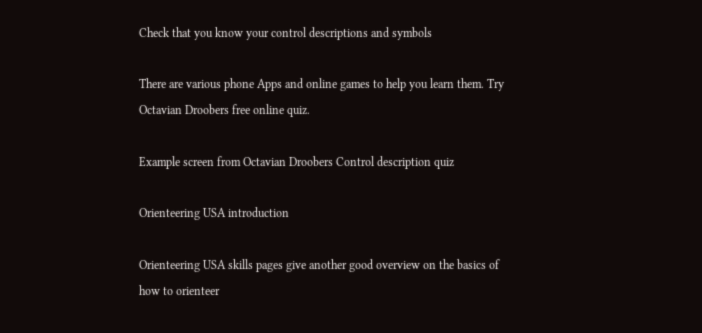Check that you know your control descriptions and symbols

There are various phone Apps and online games to help you learn them. Try Octavian Droobers free online quiz.

Example screen from Octavian Droobers Control description quiz

Orienteering USA introduction

Orienteering USA skills pages give another good overview on the basics of how to orienteer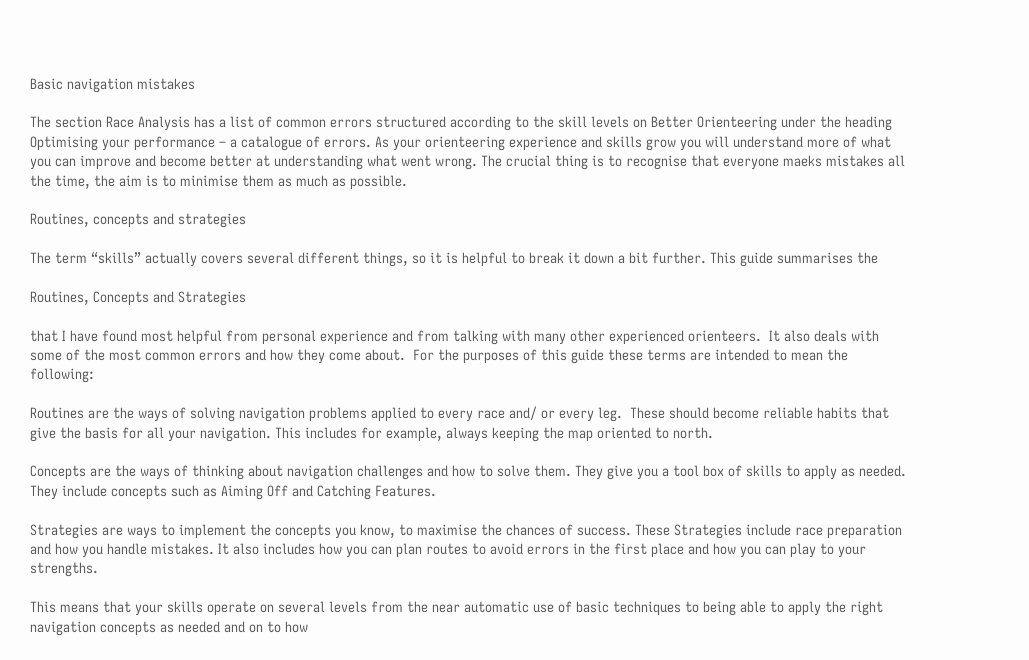Basic navigation mistakes

The section Race Analysis has a list of common errors structured according to the skill levels on Better Orienteering under the heading Optimising your performance – a catalogue of errors. As your orienteering experience and skills grow you will understand more of what you can improve and become better at understanding what went wrong. The crucial thing is to recognise that everyone maeks mistakes all the time, the aim is to minimise them as much as possible.

Routines, concepts and strategies

The term “skills” actually covers several different things, so it is helpful to break it down a bit further. This guide summarises the

Routines, Concepts and Strategies

that I have found most helpful from personal experience and from talking with many other experienced orienteers.  It also deals with some of the most common errors and how they come about.  For the purposes of this guide these terms are intended to mean the following:

Routines are the ways of solving navigation problems applied to every race and/ or every leg.  These should become reliable habits that give the basis for all your navigation. This includes for example, always keeping the map oriented to north.

Concepts are the ways of thinking about navigation challenges and how to solve them. They give you a tool box of skills to apply as needed. They include concepts such as Aiming Off and Catching Features.

Strategies are ways to implement the concepts you know, to maximise the chances of success. These Strategies include race preparation and how you handle mistakes. It also includes how you can plan routes to avoid errors in the first place and how you can play to your strengths.

This means that your skills operate on several levels from the near automatic use of basic techniques to being able to apply the right navigation concepts as needed and on to how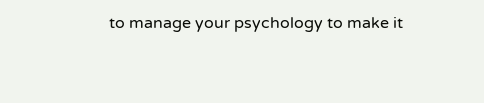to manage your psychology to make it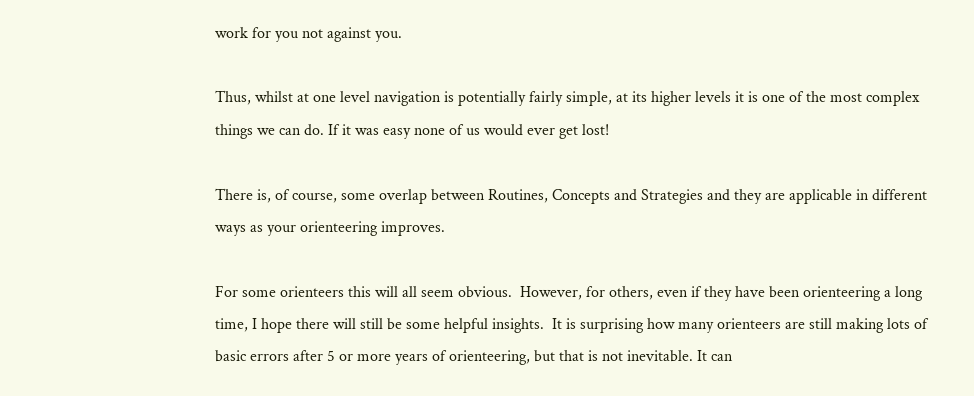work for you not against you.

Thus, whilst at one level navigation is potentially fairly simple, at its higher levels it is one of the most complex things we can do. If it was easy none of us would ever get lost!

There is, of course, some overlap between Routines, Concepts and Strategies and they are applicable in different ways as your orienteering improves.

For some orienteers this will all seem obvious.  However, for others, even if they have been orienteering a long time, I hope there will still be some helpful insights.  It is surprising how many orienteers are still making lots of basic errors after 5 or more years of orienteering, but that is not inevitable. It can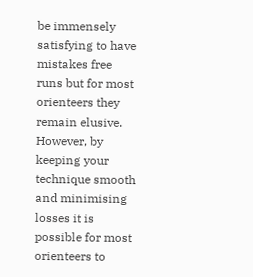be immensely satisfying to have mistakes free runs but for most orienteers they remain elusive.  However, by keeping your technique smooth and minimising losses it is possible for most orienteers to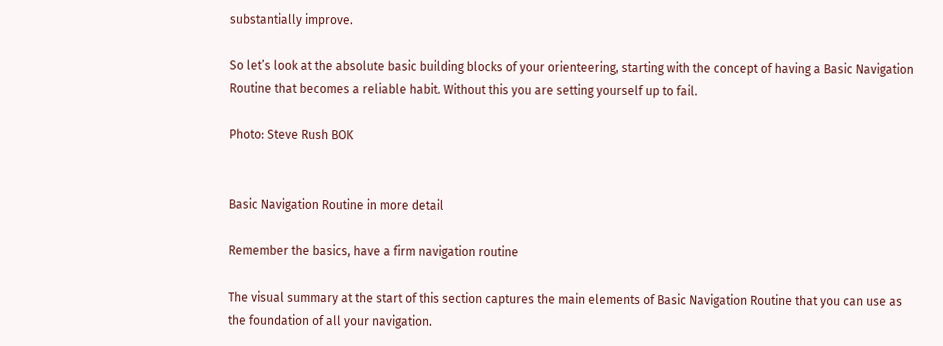substantially improve.

So let’s look at the absolute basic building blocks of your orienteering, starting with the concept of having a Basic Navigation Routine that becomes a reliable habit. Without this you are setting yourself up to fail.

Photo: Steve Rush BOK


Basic Navigation Routine in more detail

Remember the basics, have a firm navigation routine

The visual summary at the start of this section captures the main elements of Basic Navigation Routine that you can use as the foundation of all your navigation.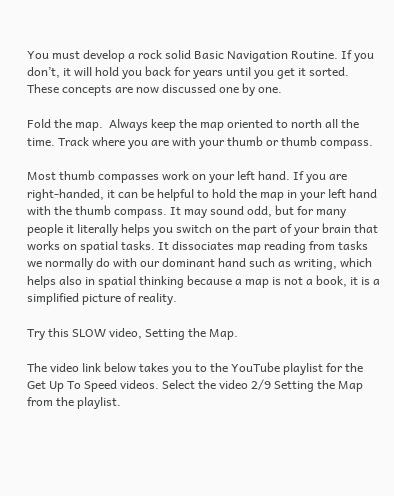You must develop a rock solid Basic Navigation Routine. If you don’t, it will hold you back for years until you get it sorted. These concepts are now discussed one by one.

Fold the map.  Always keep the map oriented to north all the time. Track where you are with your thumb or thumb compass.

Most thumb compasses work on your left hand. If you are right-handed, it can be helpful to hold the map in your left hand with the thumb compass. It may sound odd, but for many people it literally helps you switch on the part of your brain that works on spatial tasks. It dissociates map reading from tasks we normally do with our dominant hand such as writing, which helps also in spatial thinking because a map is not a book, it is a simplified picture of reality.

Try this SLOW video, Setting the Map.

The video link below takes you to the YouTube playlist for the Get Up To Speed videos. Select the video 2/9 Setting the Map from the playlist.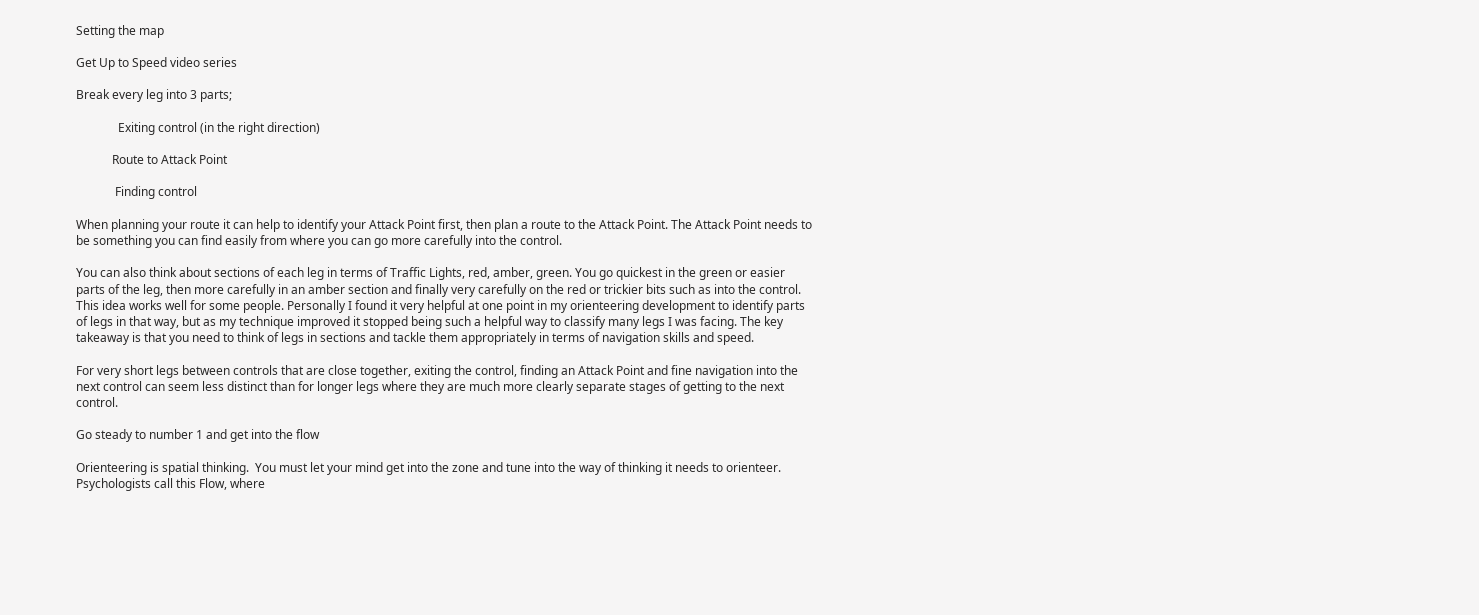Setting the map

Get Up to Speed video series

Break every leg into 3 parts;

              Exiting control (in the right direction)

            Route to Attack Point

             Finding control

When planning your route it can help to identify your Attack Point first, then plan a route to the Attack Point. The Attack Point needs to be something you can find easily from where you can go more carefully into the control.

You can also think about sections of each leg in terms of Traffic Lights, red, amber, green. You go quickest in the green or easier parts of the leg, then more carefully in an amber section and finally very carefully on the red or trickier bits such as into the control. This idea works well for some people. Personally I found it very helpful at one point in my orienteering development to identify parts of legs in that way, but as my technique improved it stopped being such a helpful way to classify many legs I was facing. The key takeaway is that you need to think of legs in sections and tackle them appropriately in terms of navigation skills and speed.

For very short legs between controls that are close together, exiting the control, finding an Attack Point and fine navigation into the next control can seem less distinct than for longer legs where they are much more clearly separate stages of getting to the next control.

Go steady to number 1 and get into the flow

Orienteering is spatial thinking.  You must let your mind get into the zone and tune into the way of thinking it needs to orienteer.  Psychologists call this Flow, where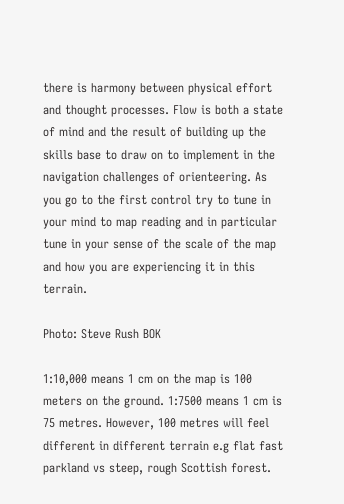there is harmony between physical effort and thought processes. Flow is both a state of mind and the result of building up the skills base to draw on to implement in the navigation challenges of orienteering. As you go to the first control try to tune in your mind to map reading and in particular tune in your sense of the scale of the map and how you are experiencing it in this terrain.

Photo: Steve Rush BOK

1:10,000 means 1 cm on the map is 100 meters on the ground. 1:7500 means 1 cm is 75 metres. However, 100 metres will feel different in different terrain e.g flat fast parkland vs steep, rough Scottish forest.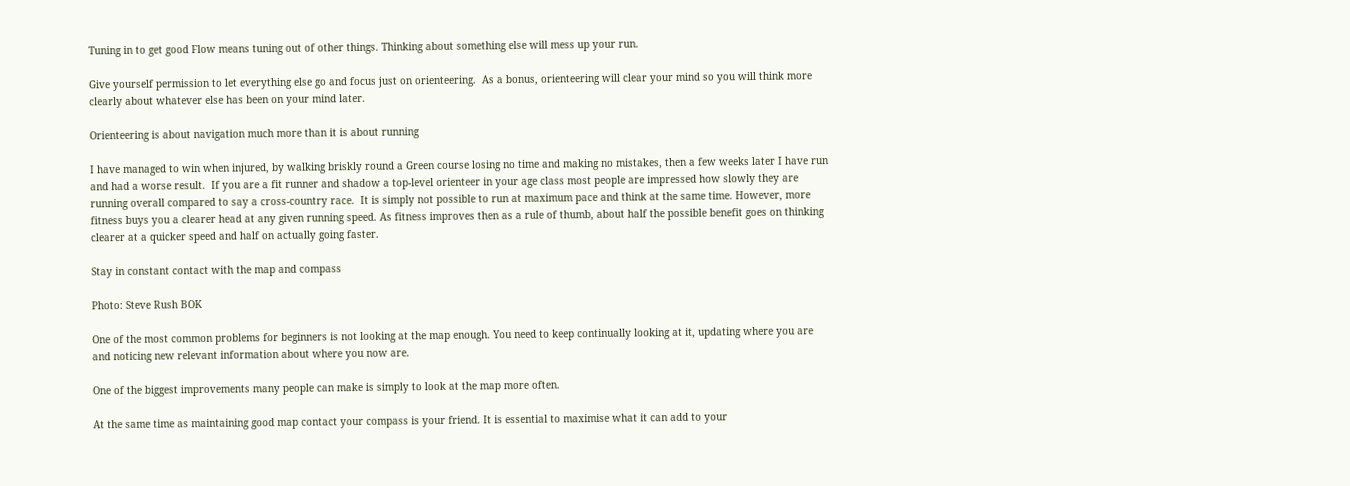Tuning in to get good Flow means tuning out of other things. Thinking about something else will mess up your run.

Give yourself permission to let everything else go and focus just on orienteering.  As a bonus, orienteering will clear your mind so you will think more clearly about whatever else has been on your mind later.

Orienteering is about navigation much more than it is about running

I have managed to win when injured, by walking briskly round a Green course losing no time and making no mistakes, then a few weeks later I have run and had a worse result.  If you are a fit runner and shadow a top-level orienteer in your age class most people are impressed how slowly they are running overall compared to say a cross-country race.  It is simply not possible to run at maximum pace and think at the same time. However, more fitness buys you a clearer head at any given running speed. As fitness improves then as a rule of thumb, about half the possible benefit goes on thinking clearer at a quicker speed and half on actually going faster.

Stay in constant contact with the map and compass

Photo: Steve Rush BOK

One of the most common problems for beginners is not looking at the map enough. You need to keep continually looking at it, updating where you are and noticing new relevant information about where you now are.

One of the biggest improvements many people can make is simply to look at the map more often.

At the same time as maintaining good map contact your compass is your friend. It is essential to maximise what it can add to your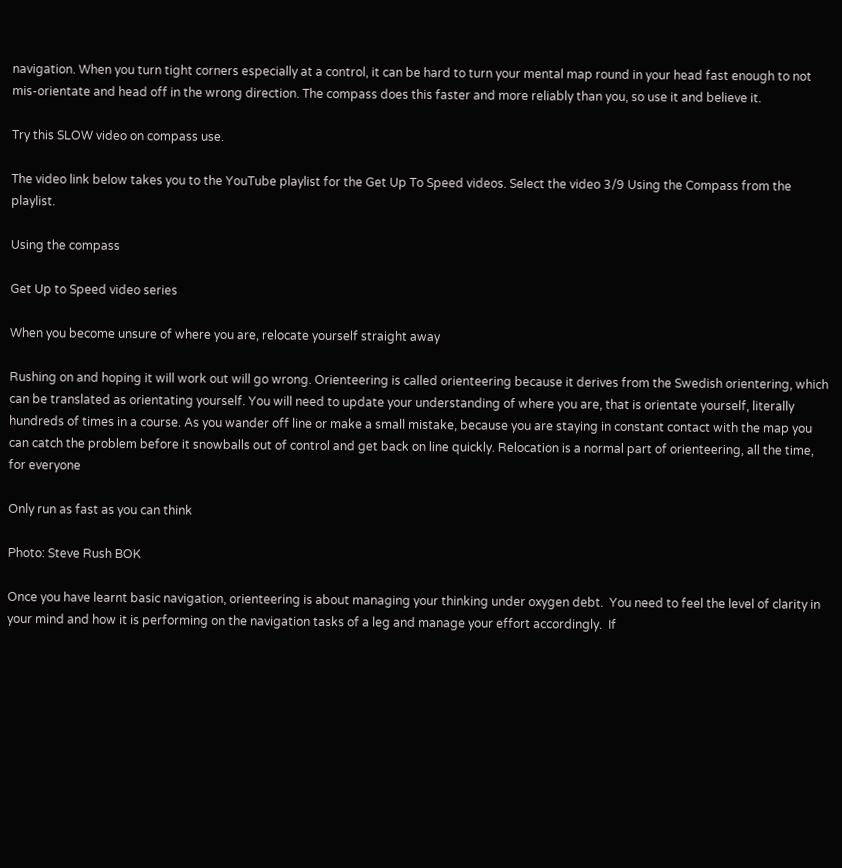navigation. When you turn tight corners especially at a control, it can be hard to turn your mental map round in your head fast enough to not mis-orientate and head off in the wrong direction. The compass does this faster and more reliably than you, so use it and believe it.

Try this SLOW video on compass use.

The video link below takes you to the YouTube playlist for the Get Up To Speed videos. Select the video 3/9 Using the Compass from the playlist.

Using the compass

Get Up to Speed video series

When you become unsure of where you are, relocate yourself straight away

Rushing on and hoping it will work out will go wrong. Orienteering is called orienteering because it derives from the Swedish orientering, which can be translated as orientating yourself. You will need to update your understanding of where you are, that is orientate yourself, literally hundreds of times in a course. As you wander off line or make a small mistake, because you are staying in constant contact with the map you can catch the problem before it snowballs out of control and get back on line quickly. Relocation is a normal part of orienteering, all the time, for everyone

Only run as fast as you can think

Photo: Steve Rush BOK

Once you have learnt basic navigation, orienteering is about managing your thinking under oxygen debt.  You need to feel the level of clarity in your mind and how it is performing on the navigation tasks of a leg and manage your effort accordingly.  If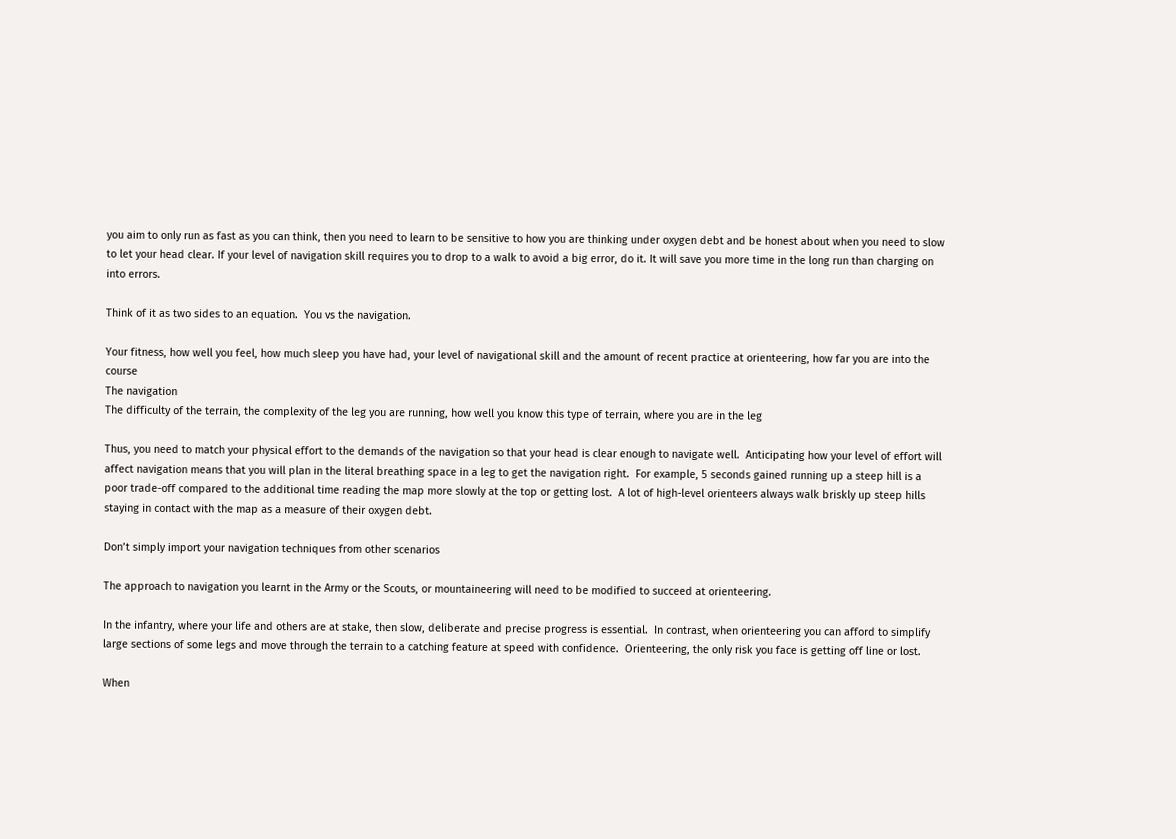you aim to only run as fast as you can think, then you need to learn to be sensitive to how you are thinking under oxygen debt and be honest about when you need to slow to let your head clear. If your level of navigation skill requires you to drop to a walk to avoid a big error, do it. It will save you more time in the long run than charging on into errors.

Think of it as two sides to an equation.  You vs the navigation.

Your fitness, how well you feel, how much sleep you have had, your level of navigational skill and the amount of recent practice at orienteering, how far you are into the course
The navigation
The difficulty of the terrain, the complexity of the leg you are running, how well you know this type of terrain, where you are in the leg

Thus, you need to match your physical effort to the demands of the navigation so that your head is clear enough to navigate well.  Anticipating how your level of effort will affect navigation means that you will plan in the literal breathing space in a leg to get the navigation right.  For example, 5 seconds gained running up a steep hill is a poor trade-off compared to the additional time reading the map more slowly at the top or getting lost.  A lot of high-level orienteers always walk briskly up steep hills staying in contact with the map as a measure of their oxygen debt.

Don’t simply import your navigation techniques from other scenarios

The approach to navigation you learnt in the Army or the Scouts, or mountaineering will need to be modified to succeed at orienteering.

In the infantry, where your life and others are at stake, then slow, deliberate and precise progress is essential.  In contrast, when orienteering you can afford to simplify large sections of some legs and move through the terrain to a catching feature at speed with confidence.  Orienteering, the only risk you face is getting off line or lost.

When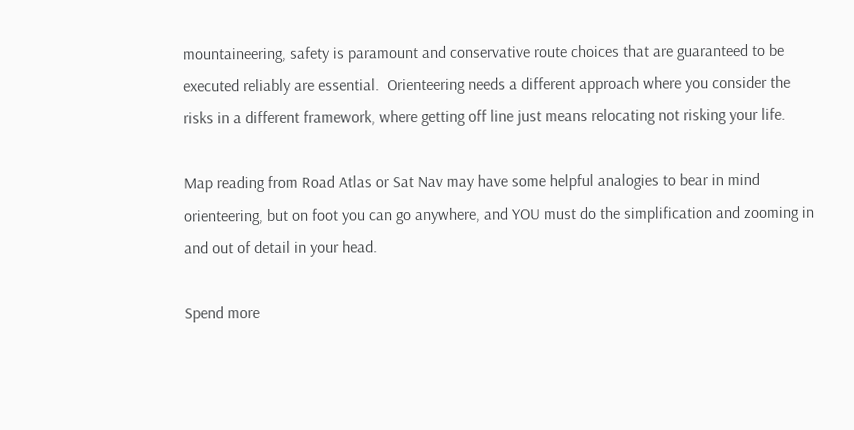mountaineering, safety is paramount and conservative route choices that are guaranteed to be executed reliably are essential.  Orienteering needs a different approach where you consider the risks in a different framework, where getting off line just means relocating not risking your life.

Map reading from Road Atlas or Sat Nav may have some helpful analogies to bear in mind orienteering, but on foot you can go anywhere, and YOU must do the simplification and zooming in and out of detail in your head.

Spend more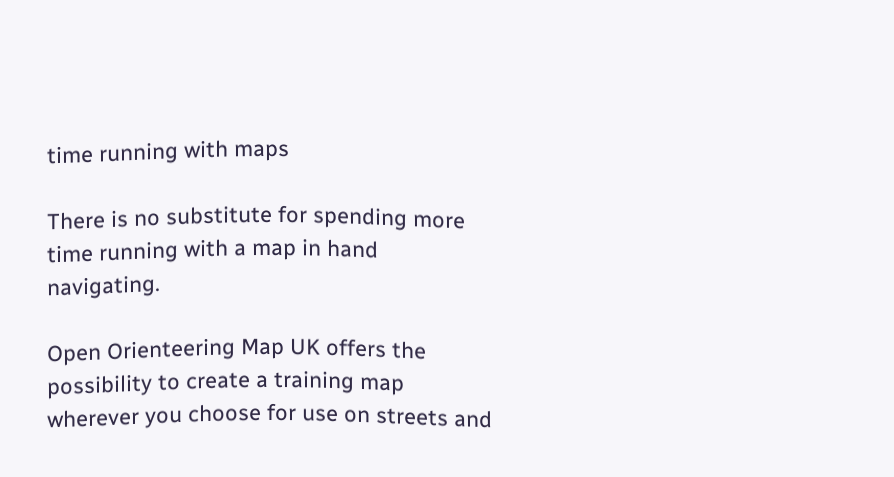time running with maps

There is no substitute for spending more time running with a map in hand navigating.

Open Orienteering Map UK offers the possibility to create a training map wherever you choose for use on streets and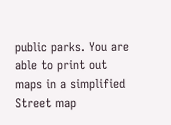public parks. You are able to print out maps in a simplified Street map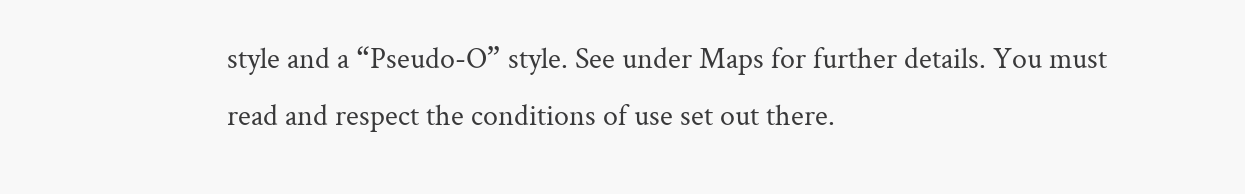style and a “Pseudo-O” style. See under Maps for further details. You must read and respect the conditions of use set out there.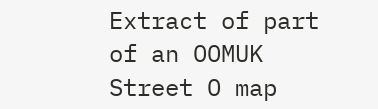Extract of part of an OOMUK Street O map